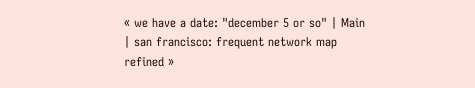« we have a date: "december 5 or so" | Main | san francisco: frequent network map refined »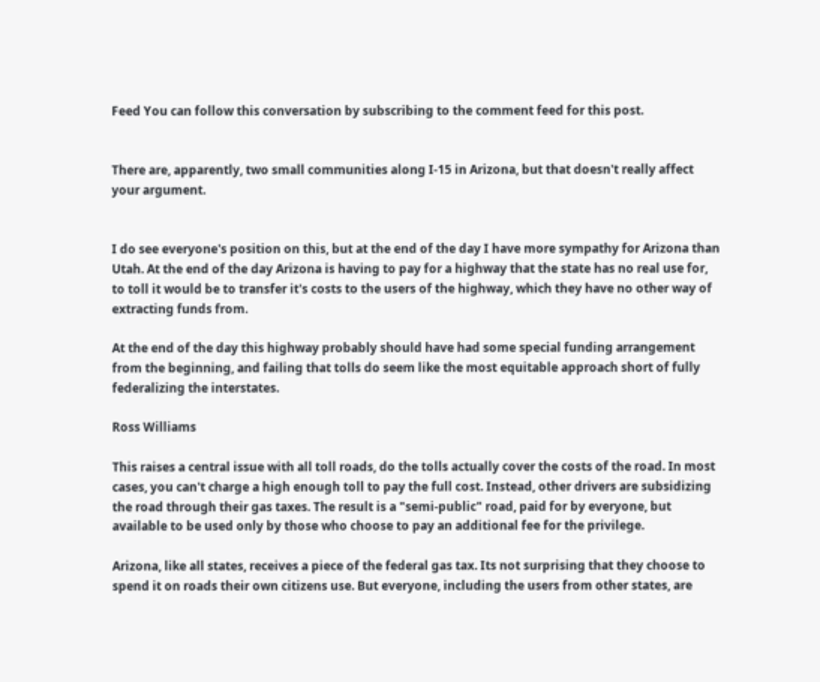Feed You can follow this conversation by subscribing to the comment feed for this post.


There are, apparently, two small communities along I-15 in Arizona, but that doesn't really affect your argument.


I do see everyone's position on this, but at the end of the day I have more sympathy for Arizona than Utah. At the end of the day Arizona is having to pay for a highway that the state has no real use for, to toll it would be to transfer it's costs to the users of the highway, which they have no other way of extracting funds from.

At the end of the day this highway probably should have had some special funding arrangement from the beginning, and failing that tolls do seem like the most equitable approach short of fully federalizing the interstates.

Ross Williams

This raises a central issue with all toll roads, do the tolls actually cover the costs of the road. In most cases, you can't charge a high enough toll to pay the full cost. Instead, other drivers are subsidizing the road through their gas taxes. The result is a "semi-public" road, paid for by everyone, but available to be used only by those who choose to pay an additional fee for the privilege.

Arizona, like all states, receives a piece of the federal gas tax. Its not surprising that they choose to spend it on roads their own citizens use. But everyone, including the users from other states, are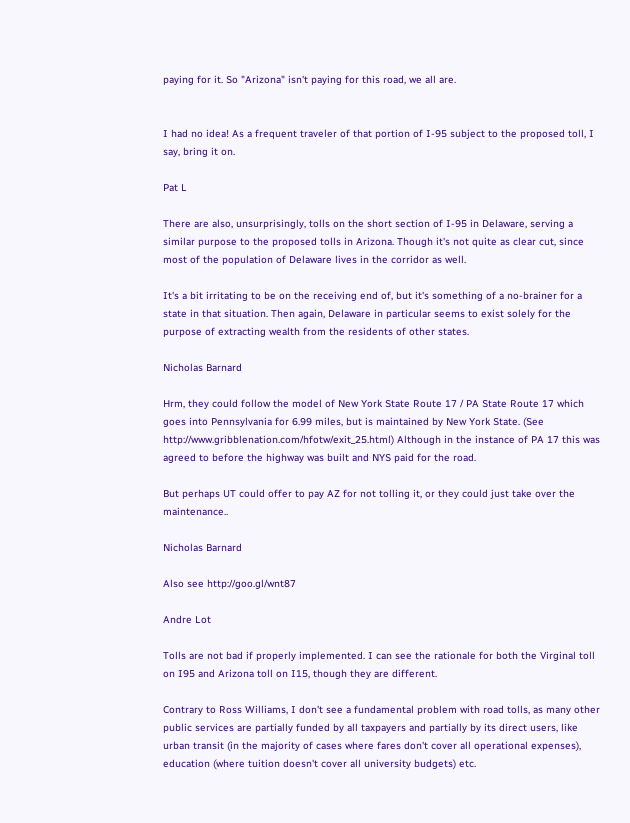paying for it. So "Arizona" isn't paying for this road, we all are.


I had no idea! As a frequent traveler of that portion of I-95 subject to the proposed toll, I say, bring it on.

Pat L

There are also, unsurprisingly, tolls on the short section of I-95 in Delaware, serving a similar purpose to the proposed tolls in Arizona. Though it's not quite as clear cut, since most of the population of Delaware lives in the corridor as well.

It's a bit irritating to be on the receiving end of, but it's something of a no-brainer for a state in that situation. Then again, Delaware in particular seems to exist solely for the purpose of extracting wealth from the residents of other states.

Nicholas Barnard

Hrm, they could follow the model of New York State Route 17 / PA State Route 17 which goes into Pennsylvania for 6.99 miles, but is maintained by New York State. (See http://www.gribblenation.com/hfotw/exit_25.html) Although in the instance of PA 17 this was agreed to before the highway was built and NYS paid for the road.

But perhaps UT could offer to pay AZ for not tolling it, or they could just take over the maintenance..

Nicholas Barnard

Also see http://goo.gl/wnt87

Andre Lot

Tolls are not bad if properly implemented. I can see the rationale for both the Virginal toll on I95 and Arizona toll on I15, though they are different.

Contrary to Ross Williams, I don't see a fundamental problem with road tolls, as many other public services are partially funded by all taxpayers and partially by its direct users, like urban transit (in the majority of cases where fares don't cover all operational expenses), education (where tuition doesn't cover all university budgets) etc.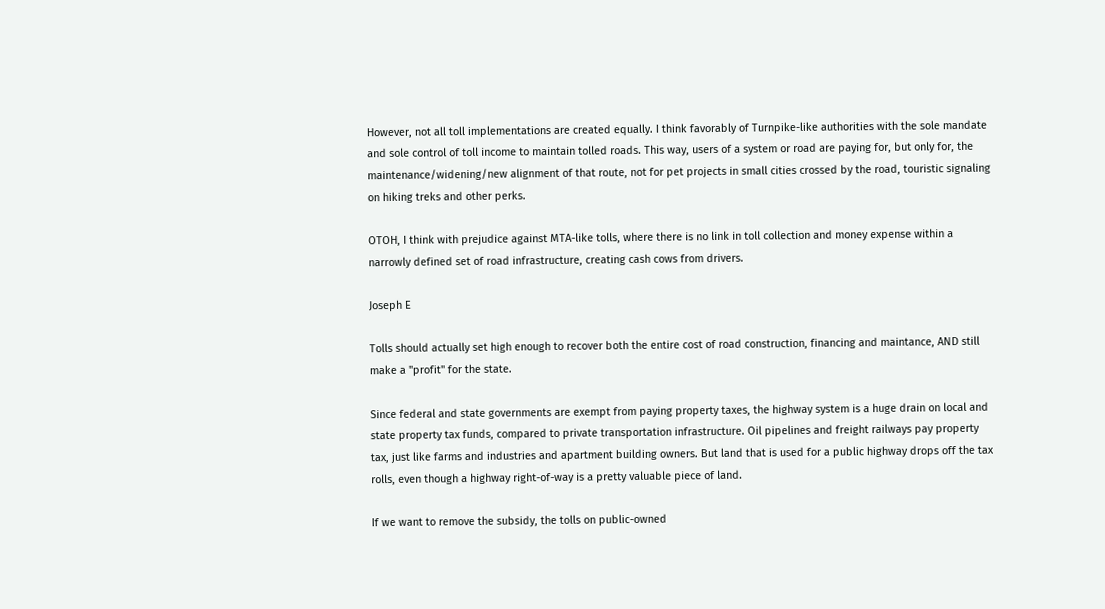However, not all toll implementations are created equally. I think favorably of Turnpike-like authorities with the sole mandate and sole control of toll income to maintain tolled roads. This way, users of a system or road are paying for, but only for, the maintenance/widening/new alignment of that route, not for pet projects in small cities crossed by the road, touristic signaling on hiking treks and other perks.

OTOH, I think with prejudice against MTA-like tolls, where there is no link in toll collection and money expense within a narrowly defined set of road infrastructure, creating cash cows from drivers.

Joseph E

Tolls should actually set high enough to recover both the entire cost of road construction, financing and maintance, AND still make a "profit" for the state.

Since federal and state governments are exempt from paying property taxes, the highway system is a huge drain on local and state property tax funds, compared to private transportation infrastructure. Oil pipelines and freight railways pay property tax, just like farms and industries and apartment building owners. But land that is used for a public highway drops off the tax rolls, even though a highway right-of-way is a pretty valuable piece of land.

If we want to remove the subsidy, the tolls on public-owned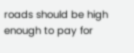roads should be high enough to pay for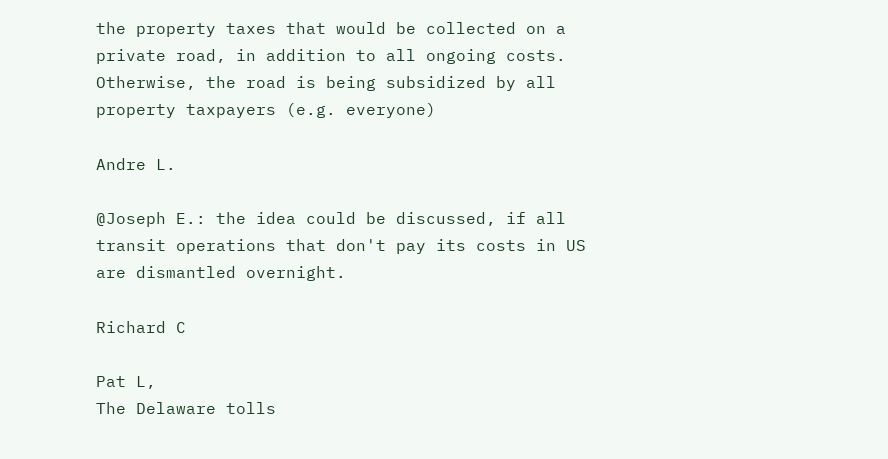the property taxes that would be collected on a private road, in addition to all ongoing costs. Otherwise, the road is being subsidized by all property taxpayers (e.g. everyone)

Andre L.

@Joseph E.: the idea could be discussed, if all transit operations that don't pay its costs in US are dismantled overnight.

Richard C

Pat L,
The Delaware tolls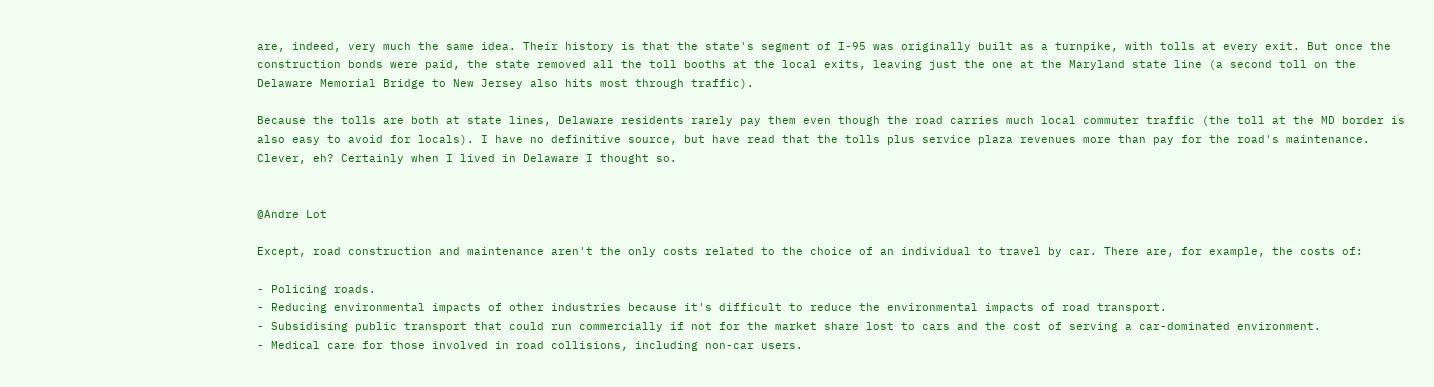are, indeed, very much the same idea. Their history is that the state's segment of I-95 was originally built as a turnpike, with tolls at every exit. But once the construction bonds were paid, the state removed all the toll booths at the local exits, leaving just the one at the Maryland state line (a second toll on the Delaware Memorial Bridge to New Jersey also hits most through traffic).

Because the tolls are both at state lines, Delaware residents rarely pay them even though the road carries much local commuter traffic (the toll at the MD border is also easy to avoid for locals). I have no definitive source, but have read that the tolls plus service plaza revenues more than pay for the road's maintenance. Clever, eh? Certainly when I lived in Delaware I thought so.


@Andre Lot

Except, road construction and maintenance aren't the only costs related to the choice of an individual to travel by car. There are, for example, the costs of:

- Policing roads.
- Reducing environmental impacts of other industries because it's difficult to reduce the environmental impacts of road transport.
- Subsidising public transport that could run commercially if not for the market share lost to cars and the cost of serving a car-dominated environment.
- Medical care for those involved in road collisions, including non-car users.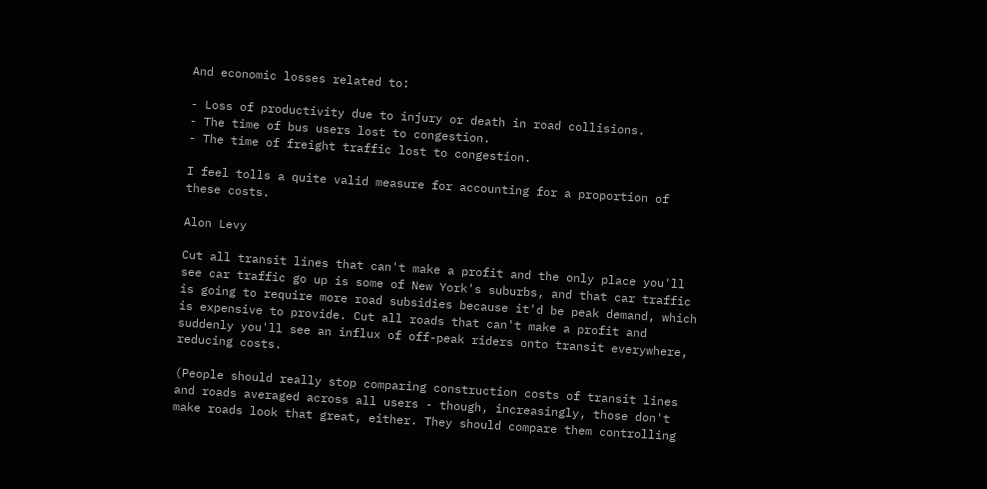And economic losses related to:

- Loss of productivity due to injury or death in road collisions.
- The time of bus users lost to congestion.
- The time of freight traffic lost to congestion.

I feel tolls a quite valid measure for accounting for a proportion of these costs.

Alon Levy

Cut all transit lines that can't make a profit and the only place you'll see car traffic go up is some of New York's suburbs, and that car traffic is going to require more road subsidies because it'd be peak demand, which is expensive to provide. Cut all roads that can't make a profit and suddenly you'll see an influx of off-peak riders onto transit everywhere, reducing costs.

(People should really stop comparing construction costs of transit lines and roads averaged across all users - though, increasingly, those don't make roads look that great, either. They should compare them controlling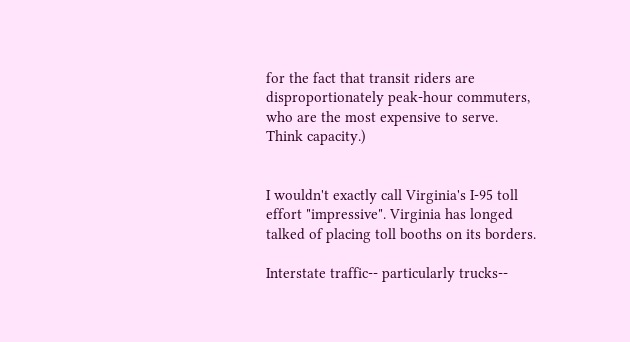for the fact that transit riders are disproportionately peak-hour commuters, who are the most expensive to serve. Think capacity.)


I wouldn't exactly call Virginia's I-95 toll effort "impressive". Virginia has longed talked of placing toll booths on its borders.

Interstate traffic-- particularly trucks--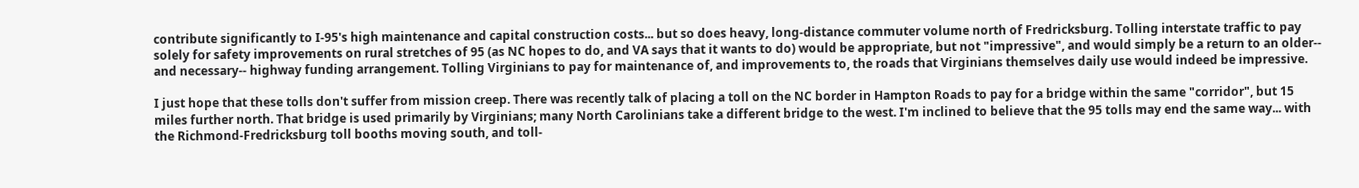contribute significantly to I-95's high maintenance and capital construction costs... but so does heavy, long-distance commuter volume north of Fredricksburg. Tolling interstate traffic to pay solely for safety improvements on rural stretches of 95 (as NC hopes to do, and VA says that it wants to do) would be appropriate, but not "impressive", and would simply be a return to an older-- and necessary-- highway funding arrangement. Tolling Virginians to pay for maintenance of, and improvements to, the roads that Virginians themselves daily use would indeed be impressive.

I just hope that these tolls don't suffer from mission creep. There was recently talk of placing a toll on the NC border in Hampton Roads to pay for a bridge within the same "corridor", but 15 miles further north. That bridge is used primarily by Virginians; many North Carolinians take a different bridge to the west. I'm inclined to believe that the 95 tolls may end the same way... with the Richmond-Fredricksburg toll booths moving south, and toll-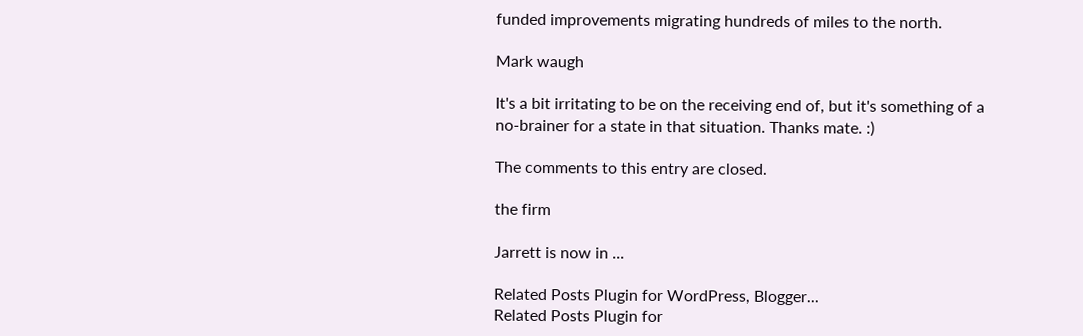funded improvements migrating hundreds of miles to the north.

Mark waugh

It's a bit irritating to be on the receiving end of, but it's something of a no-brainer for a state in that situation. Thanks mate. :)

The comments to this entry are closed.

the firm

Jarrett is now in ...

Related Posts Plugin for WordPress, Blogger...
Related Posts Plugin for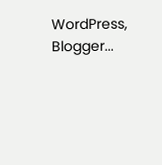WordPress, Blogger...